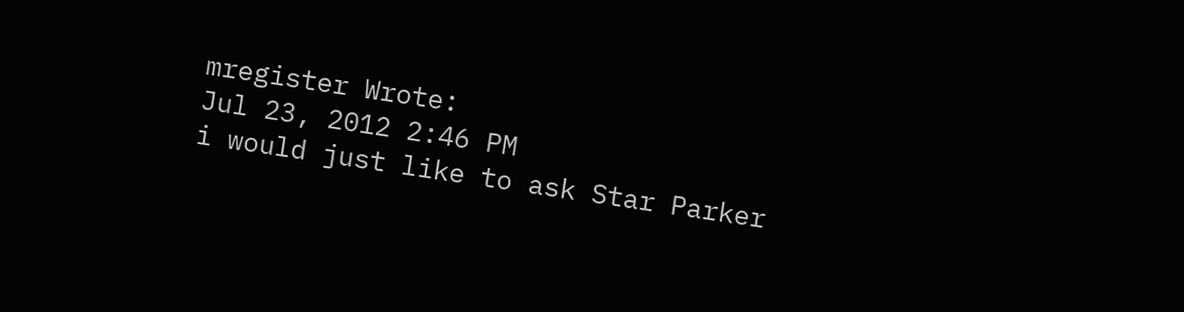mregister Wrote:
Jul 23, 2012 2:46 PM
i would just like to ask Star Parker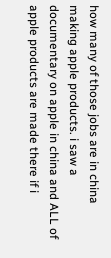how many of those jobs are in china making apple products. i saw a documentary on apple in china and ALL of apple products are made there if i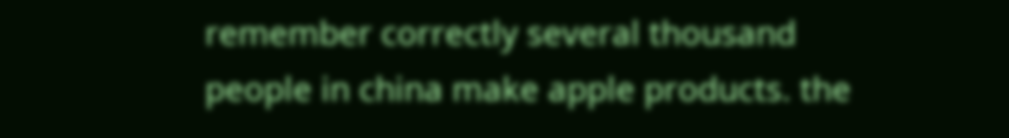remember correctly several thousand people in china make apple products. the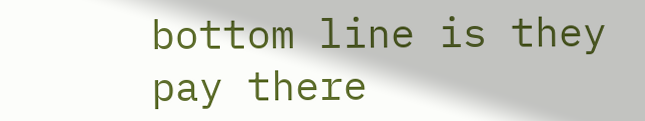bottom line is they pay there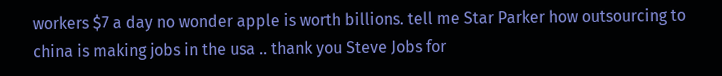workers $7 a day no wonder apple is worth billions. tell me Star Parker how outsourcing to china is making jobs in the usa .. thank you Steve Jobs for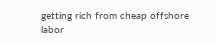getting rich from cheap offshore labor